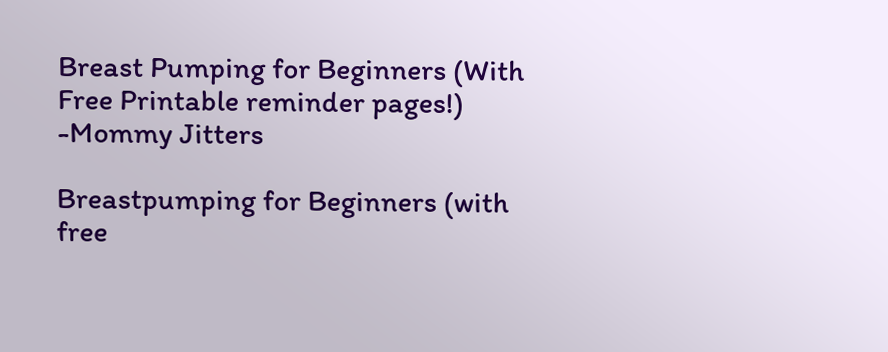Breast Pumping for Beginners (With Free Printable reminder pages!) -Mommy Jitters

Breastpumping for Beginners (with free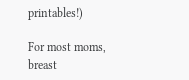printables!)

For most moms, breast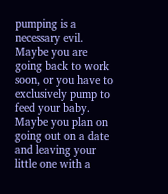pumping is a necessary evil. Maybe you are going back to work soon, or you have to exclusively pump to feed your baby. Maybe you plan on going out on a date and leaving your little one with a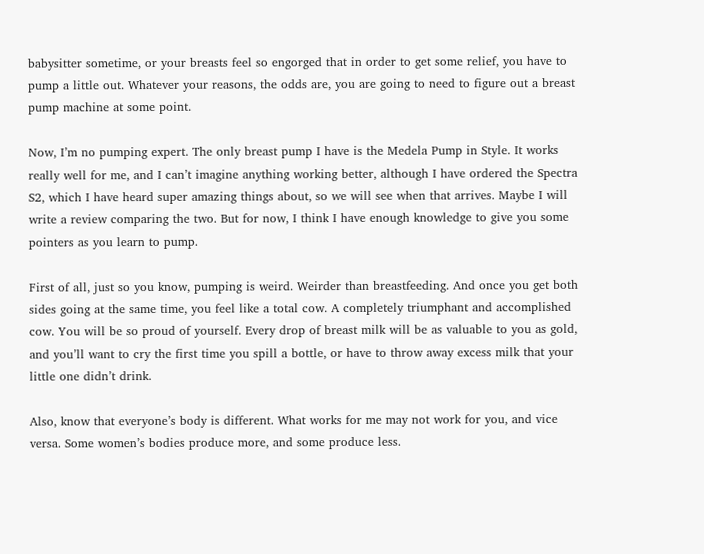babysitter sometime, or your breasts feel so engorged that in order to get some relief, you have to pump a little out. Whatever your reasons, the odds are, you are going to need to figure out a breast pump machine at some point.

Now, I’m no pumping expert. The only breast pump I have is the Medela Pump in Style. It works really well for me, and I can’t imagine anything working better, although I have ordered the Spectra S2, which I have heard super amazing things about, so we will see when that arrives. Maybe I will write a review comparing the two. But for now, I think I have enough knowledge to give you some pointers as you learn to pump.

First of all, just so you know, pumping is weird. Weirder than breastfeeding. And once you get both sides going at the same time, you feel like a total cow. A completely triumphant and accomplished cow. You will be so proud of yourself. Every drop of breast milk will be as valuable to you as gold, and you’ll want to cry the first time you spill a bottle, or have to throw away excess milk that your little one didn’t drink.

Also, know that everyone’s body is different. What works for me may not work for you, and vice versa. Some women’s bodies produce more, and some produce less.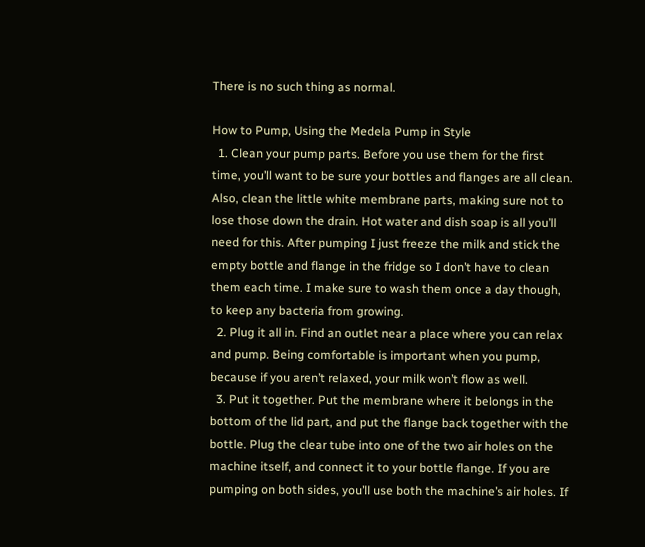There is no such thing as normal.

How to Pump, Using the Medela Pump in Style
  1. Clean your pump parts. Before you use them for the first time, you’ll want to be sure your bottles and flanges are all clean. Also, clean the little white membrane parts, making sure not to lose those down the drain. Hot water and dish soap is all you’ll need for this. After pumping I just freeze the milk and stick the empty bottle and flange in the fridge so I don’t have to clean them each time. I make sure to wash them once a day though, to keep any bacteria from growing.
  2. Plug it all in. Find an outlet near a place where you can relax and pump. Being comfortable is important when you pump, because if you aren’t relaxed, your milk won’t flow as well.
  3. Put it together. Put the membrane where it belongs in the bottom of the lid part, and put the flange back together with the bottle. Plug the clear tube into one of the two air holes on the machine itself, and connect it to your bottle flange. If you are pumping on both sides, you’ll use both the machine’s air holes. If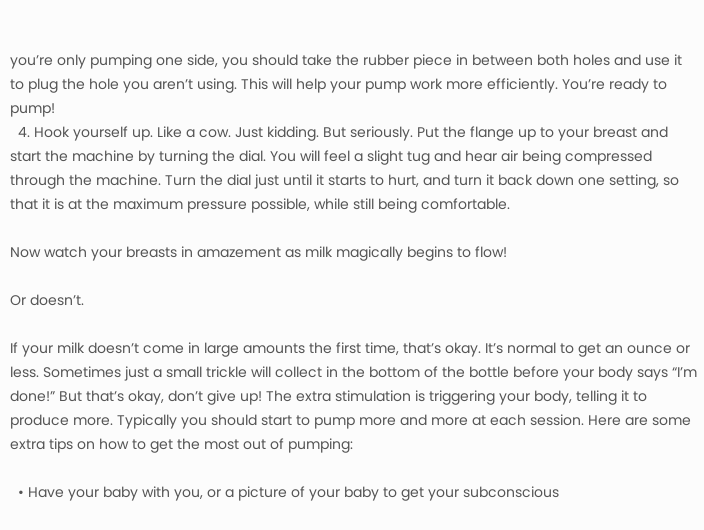you’re only pumping one side, you should take the rubber piece in between both holes and use it to plug the hole you aren’t using. This will help your pump work more efficiently. You’re ready to pump!
  4. Hook yourself up. Like a cow. Just kidding. But seriously. Put the flange up to your breast and start the machine by turning the dial. You will feel a slight tug and hear air being compressed through the machine. Turn the dial just until it starts to hurt, and turn it back down one setting, so that it is at the maximum pressure possible, while still being comfortable.

Now watch your breasts in amazement as milk magically begins to flow!

Or doesn’t.

If your milk doesn’t come in large amounts the first time, that’s okay. It’s normal to get an ounce or less. Sometimes just a small trickle will collect in the bottom of the bottle before your body says “I’m done!” But that’s okay, don’t give up! The extra stimulation is triggering your body, telling it to produce more. Typically you should start to pump more and more at each session. Here are some extra tips on how to get the most out of pumping:

  • Have your baby with you, or a picture of your baby to get your subconscious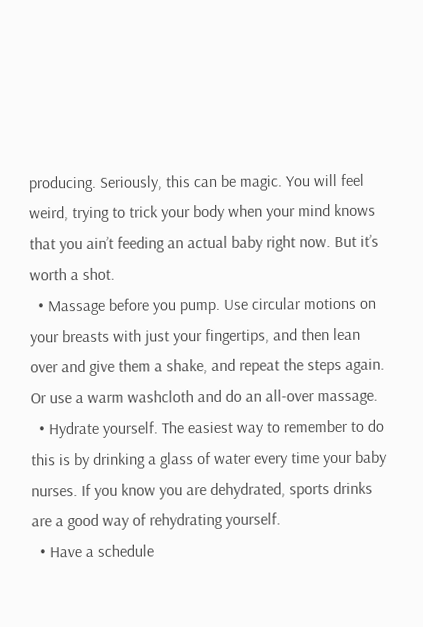producing. Seriously, this can be magic. You will feel weird, trying to trick your body when your mind knows that you ain’t feeding an actual baby right now. But it’s worth a shot.
  • Massage before you pump. Use circular motions on your breasts with just your fingertips, and then lean over and give them a shake, and repeat the steps again. Or use a warm washcloth and do an all-over massage.
  • Hydrate yourself. The easiest way to remember to do this is by drinking a glass of water every time your baby nurses. If you know you are dehydrated, sports drinks are a good way of rehydrating yourself.
  • Have a schedule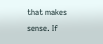that makes sense. If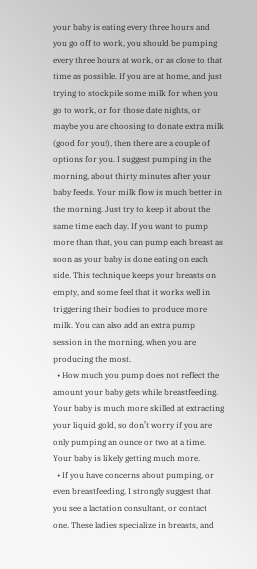your baby is eating every three hours and you go off to work, you should be pumping every three hours at work, or as close to that time as possible. If you are at home, and just trying to stockpile some milk for when you go to work, or for those date nights, or maybe you are choosing to donate extra milk (good for you!), then there are a couple of options for you. I suggest pumping in the morning, about thirty minutes after your baby feeds. Your milk flow is much better in the morning. Just try to keep it about the same time each day. If you want to pump more than that, you can pump each breast as soon as your baby is done eating on each side. This technique keeps your breasts on empty, and some feel that it works well in triggering their bodies to produce more milk. You can also add an extra pump session in the morning, when you are producing the most.
  • How much you pump does not reflect the amount your baby gets while breastfeeding. Your baby is much more skilled at extracting your liquid gold, so don’t worry if you are only pumping an ounce or two at a time. Your baby is likely getting much more.
  • If you have concerns about pumping, or even breastfeeding, I strongly suggest that you see a lactation consultant, or contact one. These ladies specialize in breasts, and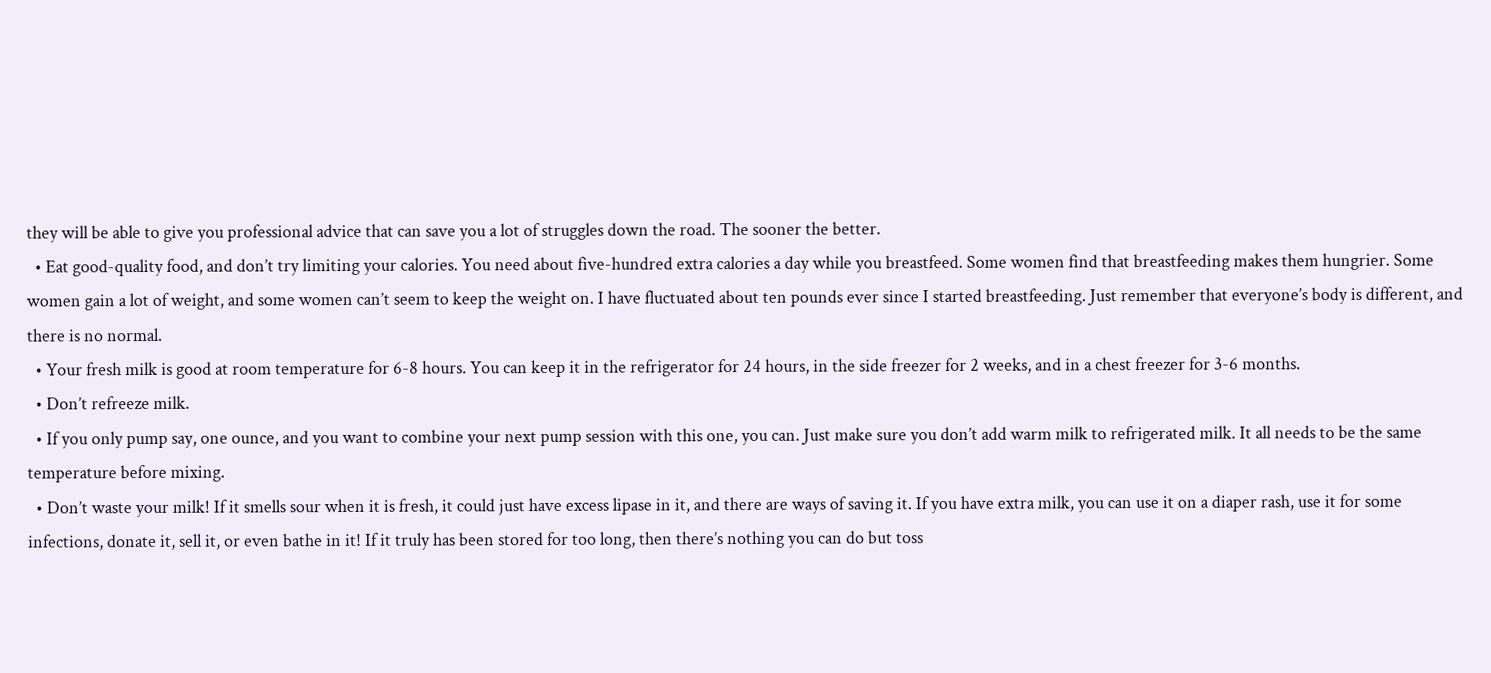they will be able to give you professional advice that can save you a lot of struggles down the road. The sooner the better.
  • Eat good-quality food, and don’t try limiting your calories. You need about five-hundred extra calories a day while you breastfeed. Some women find that breastfeeding makes them hungrier. Some women gain a lot of weight, and some women can’t seem to keep the weight on. I have fluctuated about ten pounds ever since I started breastfeeding. Just remember that everyone’s body is different, and there is no normal.
  • Your fresh milk is good at room temperature for 6-8 hours. You can keep it in the refrigerator for 24 hours, in the side freezer for 2 weeks, and in a chest freezer for 3-6 months.
  • Don’t refreeze milk.
  • If you only pump say, one ounce, and you want to combine your next pump session with this one, you can. Just make sure you don’t add warm milk to refrigerated milk. It all needs to be the same temperature before mixing.
  • Don’t waste your milk! If it smells sour when it is fresh, it could just have excess lipase in it, and there are ways of saving it. If you have extra milk, you can use it on a diaper rash, use it for some infections, donate it, sell it, or even bathe in it! If it truly has been stored for too long, then there’s nothing you can do but toss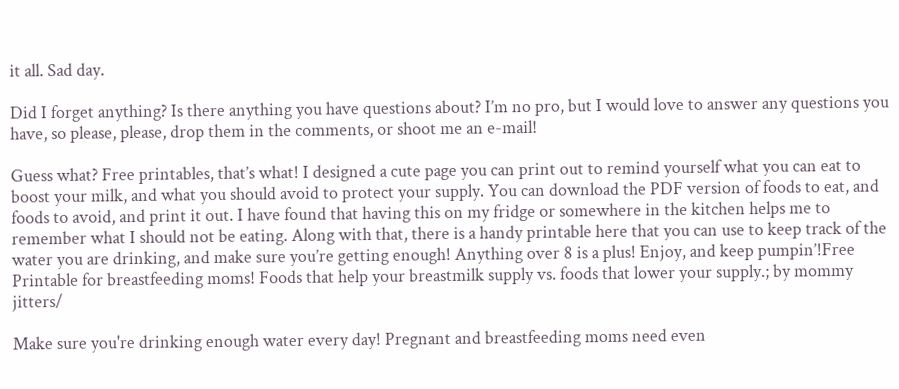it all. Sad day.

Did I forget anything? Is there anything you have questions about? I’m no pro, but I would love to answer any questions you have, so please, please, drop them in the comments, or shoot me an e-mail!

Guess what? Free printables, that’s what! I designed a cute page you can print out to remind yourself what you can eat to boost your milk, and what you should avoid to protect your supply. You can download the PDF version of foods to eat, and foods to avoid, and print it out. I have found that having this on my fridge or somewhere in the kitchen helps me to remember what I should not be eating. Along with that, there is a handy printable here that you can use to keep track of the water you are drinking, and make sure you’re getting enough! Anything over 8 is a plus! Enjoy, and keep pumpin’!Free Printable for breastfeeding moms! Foods that help your breastmilk supply vs. foods that lower your supply.; by mommy jitters/

Make sure you're drinking enough water every day! Pregnant and breastfeeding moms need even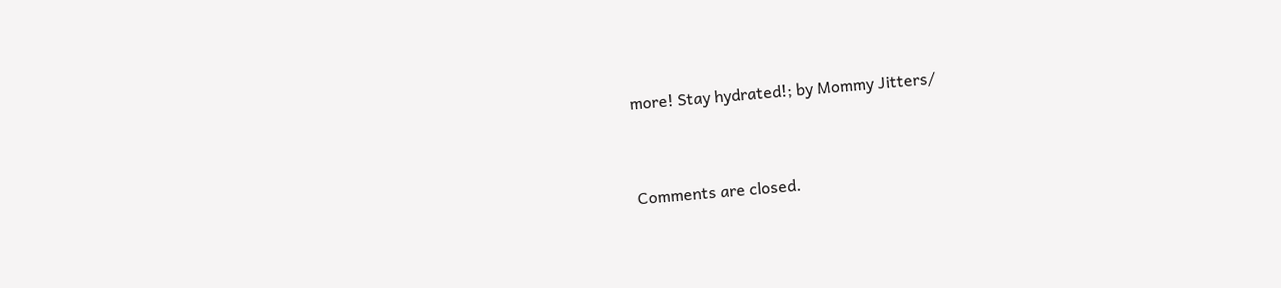more! Stay hydrated!; by Mommy Jitters/


Comments are closed.